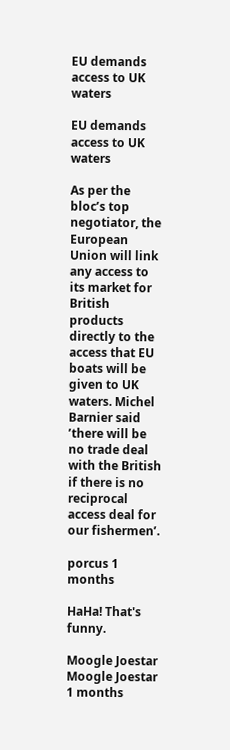EU demands access to UK waters

EU demands access to UK waters

As per the bloc’s top negotiator, the European Union will link any access to its market for British products directly to the access that EU boats will be given to UK waters. Michel Barnier said ’there will be no trade deal with the British if there is no reciprocal access deal for our fishermen’.

porcus 1 months

HaHa! That's funny.

Moogle Joestar
Moogle Joestar 1 months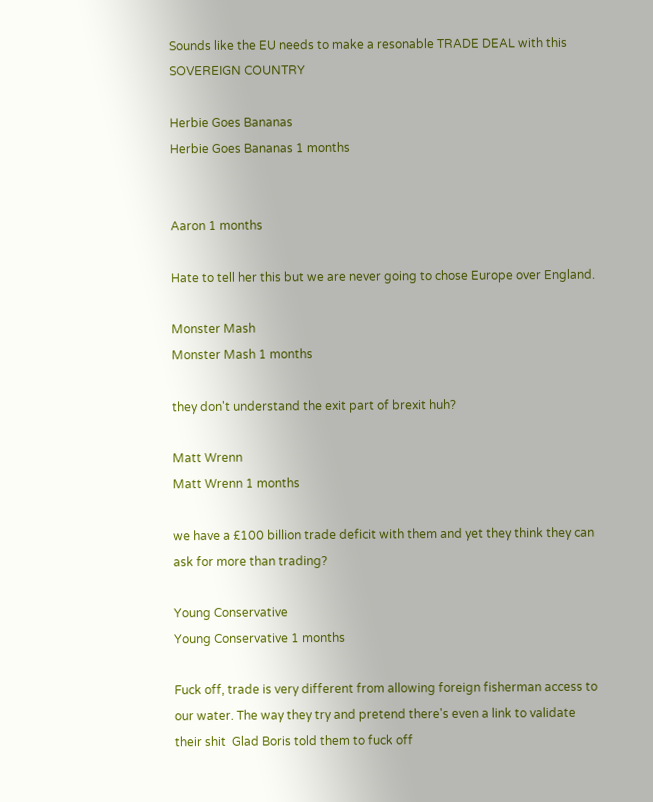Sounds like the EU needs to make a resonable TRADE DEAL with this SOVEREIGN COUNTRY

Herbie Goes Bananas
Herbie Goes Bananas 1 months


Aaron 1 months

Hate to tell her this but we are never going to chose Europe over England.

Monster Mash
Monster Mash 1 months

they don't understand the exit part of brexit huh?

Matt Wrenn
Matt Wrenn 1 months

we have a £100 billion trade deficit with them and yet they think they can ask for more than trading?

Young Conservative
Young Conservative 1 months

Fuck off, trade is very different from allowing foreign fisherman access to our water. The way they try and pretend there's even a link to validate their shit  Glad Boris told them to fuck off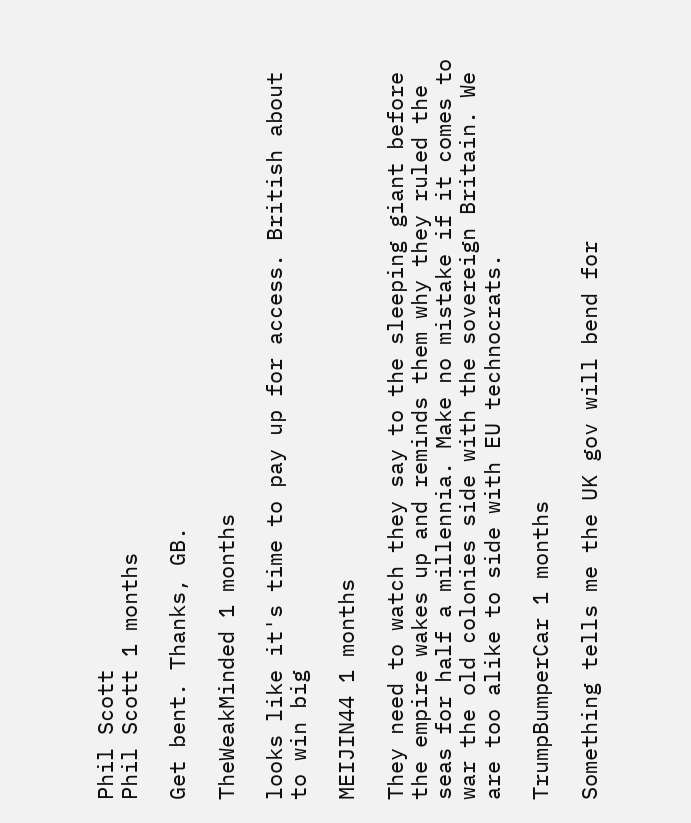Phil Scott
Phil Scott 1 months

Get bent. Thanks, GB.

TheWeakMinded 1 months

looks like it's time to pay up for access. British about to win big

MEIJIN44 1 months

They need to watch they say to the sleeping giant before the empire wakes up and reminds them why they ruled the seas for half a millennia. Make no mistake if it comes to war the old colonies side with the sovereign Britain. We are too alike to side with EU technocrats.

TrumpBumperCar 1 months

Something tells me the UK gov will bend for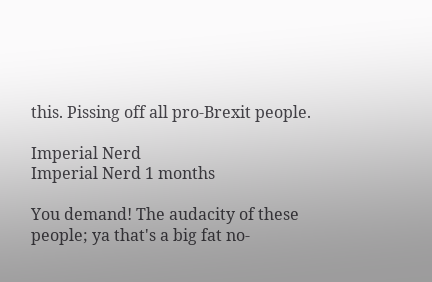this. Pissing off all pro-Brexit people.

Imperial Nerd
Imperial Nerd 1 months

You demand! The audacity of these people; ya that's a big fat no-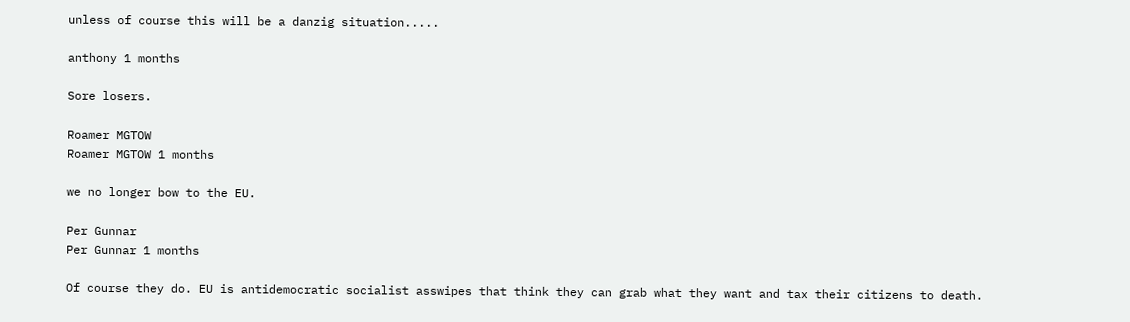unless of course this will be a danzig situation.....

anthony 1 months

Sore losers.

Roamer MGTOW
Roamer MGTOW 1 months

we no longer bow to the EU.

Per Gunnar
Per Gunnar 1 months

Of course they do. EU is antidemocratic socialist asswipes that think they can grab what they want and tax their citizens to death.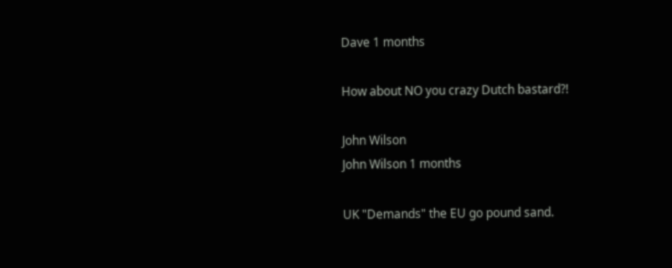Dave 1 months

How about NO you crazy Dutch bastard?!

John Wilson
John Wilson 1 months

UK "Demands" the EU go pound sand.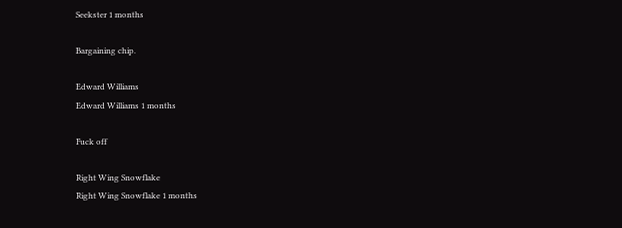Seekster 1 months

Bargaining chip.

Edward Williams
Edward Williams 1 months

Fuck off

Right Wing Snowflake
Right Wing Snowflake 1 months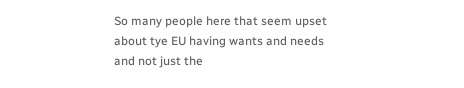So many people here that seem upset about tye EU having wants and needs and not just the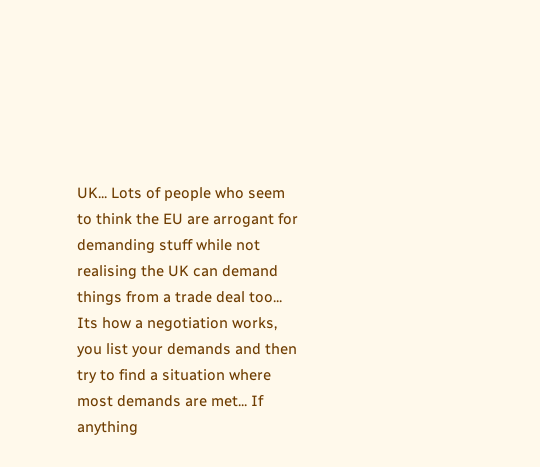UK... Lots of people who seem to think the EU are arrogant for demanding stuff while not realising the UK can demand things from a trade deal too... Its how a negotiation works, you list your demands and then try to find a situation where most demands are met... If anything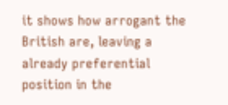it shows how arrogant the British are, leaving a already preferential position in the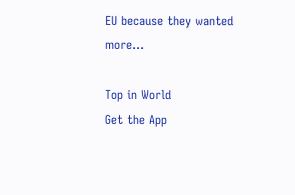EU because they wanted more...

Top in World
Get the App